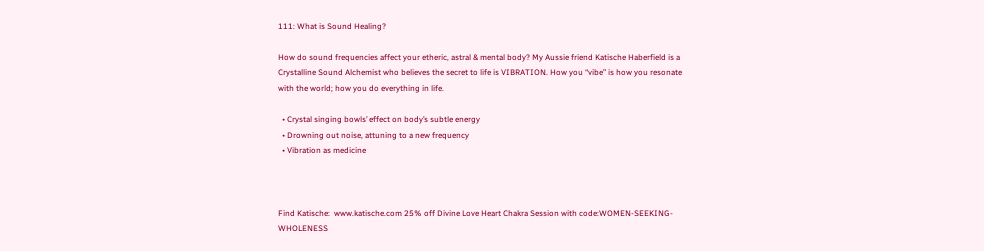111: What is Sound Healing?

How do sound frequencies affect your etheric, astral & mental body? My Aussie friend Katische Haberfield is a Crystalline Sound Alchemist who believes the secret to life is VIBRATION. How you “vibe” is how you resonate with the world; how you do everything in life.

  • Crystal singing bowls’ effect on body’s subtle energy
  • Drowning out noise, attuning to a new frequency
  • Vibration as medicine



Find Katische:  www.katische.com 25% off Divine Love Heart Chakra Session with code:WOMEN-SEEKING-WHOLENESS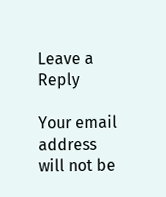Leave a Reply

Your email address will not be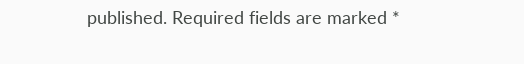published. Required fields are marked *